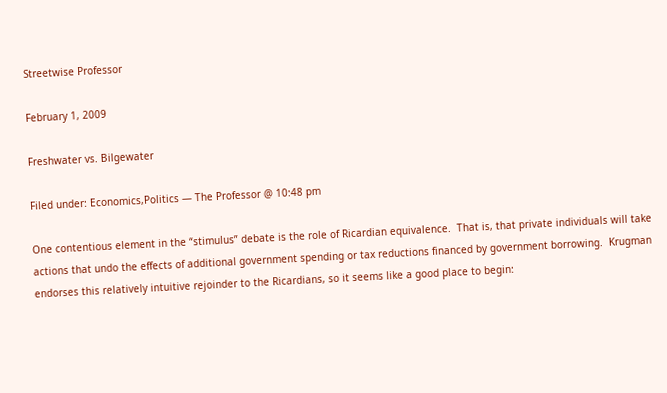Streetwise Professor

February 1, 2009

Freshwater vs. Bilgewater

Filed under: Economics,Politics — The Professor @ 10:48 pm

One contentious element in the “stimulus” debate is the role of Ricardian equivalence.  That is, that private individuals will take actions that undo the effects of additional government spending or tax reductions financed by government borrowing.  Krugman endorses this relatively intuitive rejoinder to the Ricardians, so it seems like a good place to begin: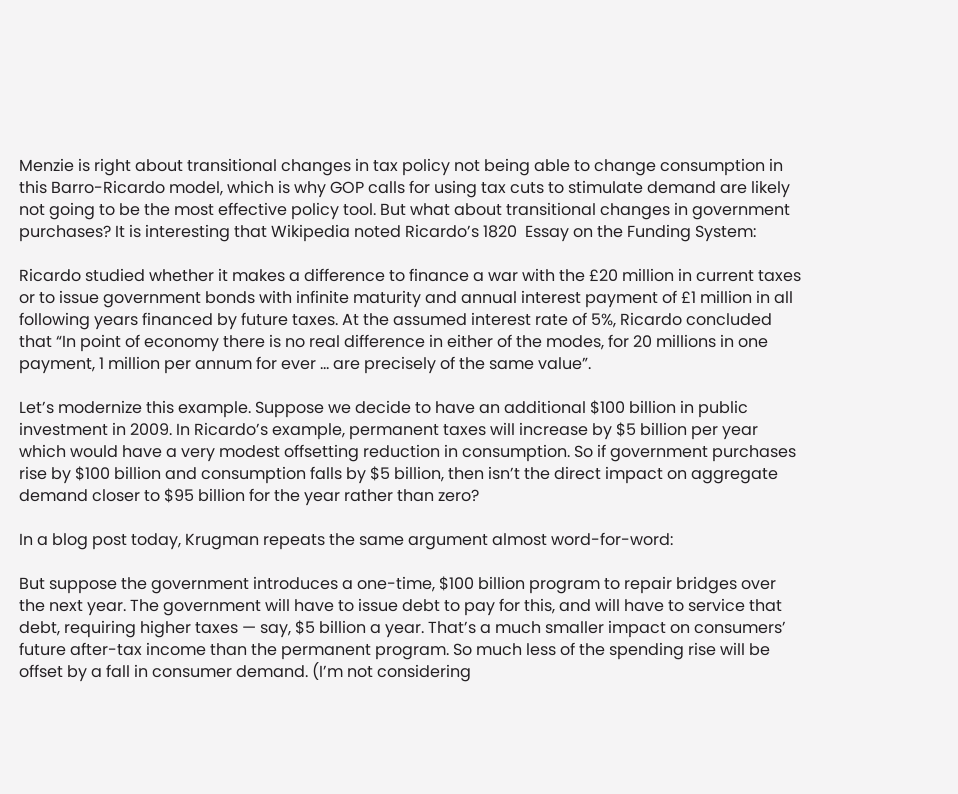Menzie is right about transitional changes in tax policy not being able to change consumption in this Barro-Ricardo model, which is why GOP calls for using tax cuts to stimulate demand are likely not going to be the most effective policy tool. But what about transitional changes in government purchases? It is interesting that Wikipedia noted Ricardo’s 1820  Essay on the Funding System:

Ricardo studied whether it makes a difference to finance a war with the £20 million in current taxes or to issue government bonds with infinite maturity and annual interest payment of £1 million in all following years financed by future taxes. At the assumed interest rate of 5%, Ricardo concluded that “In point of economy there is no real difference in either of the modes, for 20 millions in one payment, 1 million per annum for ever … are precisely of the same value”.

Let’s modernize this example. Suppose we decide to have an additional $100 billion in public investment in 2009. In Ricardo’s example, permanent taxes will increase by $5 billion per year which would have a very modest offsetting reduction in consumption. So if government purchases rise by $100 billion and consumption falls by $5 billion, then isn’t the direct impact on aggregate demand closer to $95 billion for the year rather than zero?

In a blog post today, Krugman repeats the same argument almost word-for-word:

But suppose the government introduces a one-time, $100 billion program to repair bridges over the next year. The government will have to issue debt to pay for this, and will have to service that debt, requiring higher taxes — say, $5 billion a year. That’s a much smaller impact on consumers’ future after-tax income than the permanent program. So much less of the spending rise will be offset by a fall in consumer demand. (I’m not considering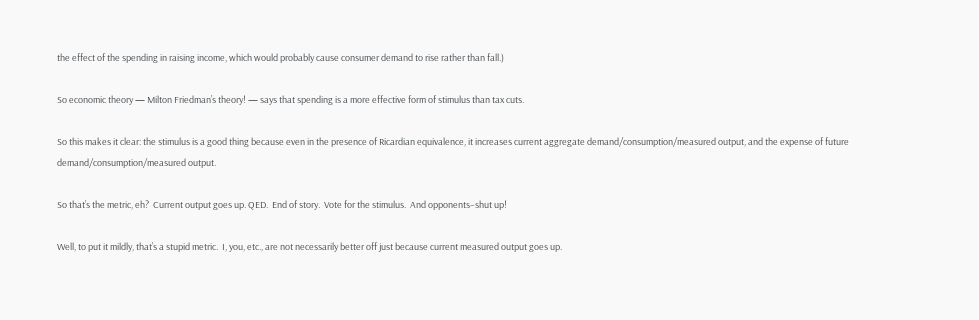the effect of the spending in raising income, which would probably cause consumer demand to rise rather than fall.)

So economic theory — Milton Friedman’s theory! — says that spending is a more effective form of stimulus than tax cuts.

So this makes it clear: the stimulus is a good thing because even in the presence of Ricardian equivalence, it increases current aggregate demand/consumption/measured output, and the expense of future demand/consumption/measured output.

So that’s the metric, eh?  Current output goes up. QED.  End of story.  Vote for the stimulus.  And opponents–shut up!

Well, to put it mildly, that’s a stupid metric.  I, you, etc., are not necessarily better off just because current measured output goes up.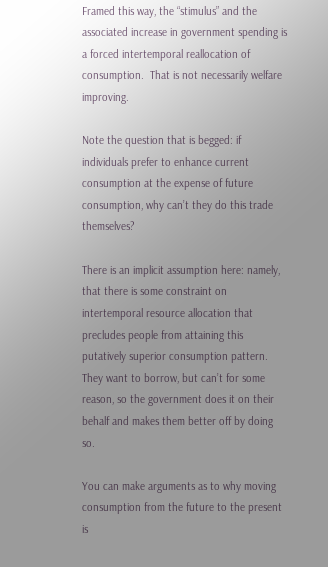Framed this way, the “stimulus” and the associated increase in government spending is a forced intertemporal reallocation of consumption.  That is not necessarily welfare improving.

Note the question that is begged: if individuals prefer to enhance current consumption at the expense of future consumption, why can’t they do this trade themselves?

There is an implicit assumption here: namely, that there is some constraint on intertemporal resource allocation that precludes people from attaining this putatively superior consumption pattern.  They want to borrow, but can’t for some reason, so the government does it on their behalf and makes them better off by doing so.

You can make arguments as to why moving consumption from the future to the present is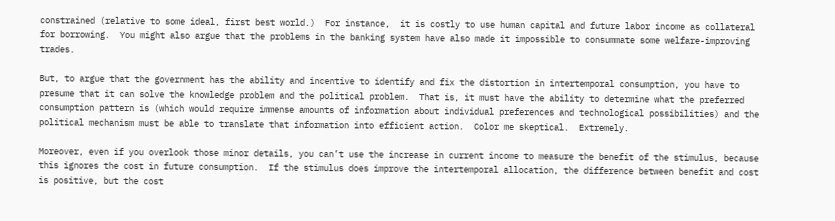constrained (relative to some ideal, first best world.)  For instance,  it is costly to use human capital and future labor income as collateral for borrowing.  You might also argue that the problems in the banking system have also made it impossible to consummate some welfare-improving trades.

But, to argue that the government has the ability and incentive to identify and fix the distortion in intertemporal consumption, you have to presume that it can solve the knowledge problem and the political problem.  That is, it must have the ability to determine what the preferred consumption pattern is (which would require immense amounts of information about individual preferences and technological possibilities) and the political mechanism must be able to translate that information into efficient action.  Color me skeptical.  Extremely.

Moreover, even if you overlook those minor details, you can’t use the increase in current income to measure the benefit of the stimulus, because this ignores the cost in future consumption.  If the stimulus does improve the intertemporal allocation, the difference between benefit and cost is positive, but the cost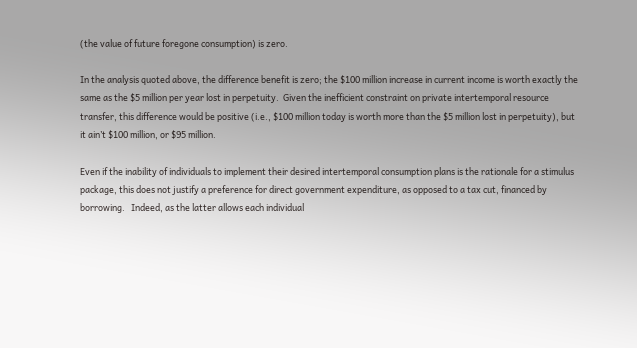(the value of future foregone consumption) is zero.

In the analysis quoted above, the difference benefit is zero; the $100 million increase in current income is worth exactly the same as the $5 million per year lost in perpetuity.  Given the inefficient constraint on private intertemporal resource transfer, this difference would be positive (i.e., $100 million today is worth more than the $5 million lost in perpetuity), but it ain’t $100 million, or $95 million.

Even if the inability of individuals to implement their desired intertemporal consumption plans is the rationale for a stimulus package, this does not justify a preference for direct government expenditure, as opposed to a tax cut, financed by borrowing.   Indeed, as the latter allows each individual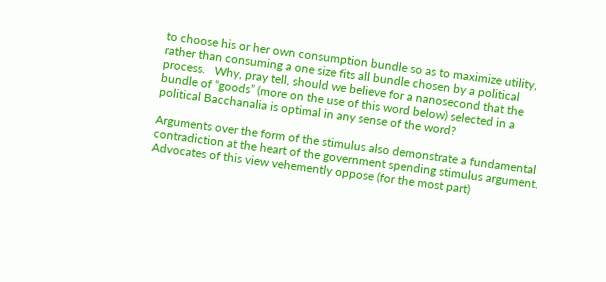to choose his or her own consumption bundle so as to maximize utility, rather than consuming a one size fits all bundle chosen by a political process.   Why, pray tell, should we believe for a nanosecond that the bundle of “goods” (more on the use of this word below) selected in a political Bacchanalia is optimal in any sense of the word?

Arguments over the form of the stimulus also demonstrate a fundamental contradiction at the heart of the government spending stimulus argument.   Advocates of this view vehemently oppose (for the most part)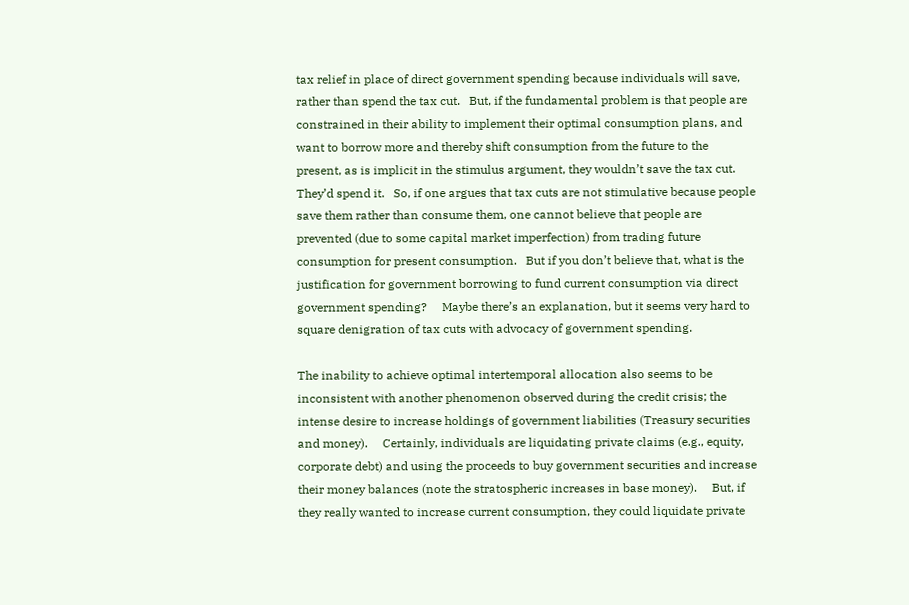tax relief in place of direct government spending because individuals will save, rather than spend the tax cut.   But, if the fundamental problem is that people are constrained in their ability to implement their optimal consumption plans, and want to borrow more and thereby shift consumption from the future to the present, as is implicit in the stimulus argument, they wouldn’t save the tax cut.   They’d spend it.   So, if one argues that tax cuts are not stimulative because people save them rather than consume them, one cannot believe that people are prevented (due to some capital market imperfection) from trading future consumption for present consumption.   But if you don’t believe that, what is the justification for government borrowing to fund current consumption via direct government spending?     Maybe there’s an explanation, but it seems very hard to square denigration of tax cuts with advocacy of government spending.

The inability to achieve optimal intertemporal allocation also seems to be inconsistent with another phenomenon observed during the credit crisis; the intense desire to increase holdings of government liabilities (Treasury securities and money).     Certainly, individuals are liquidating private claims (e.g., equity, corporate debt) and using the proceeds to buy government securities and increase their money balances (note the stratospheric increases in base money).     But, if they really wanted to increase current consumption, they could liquidate private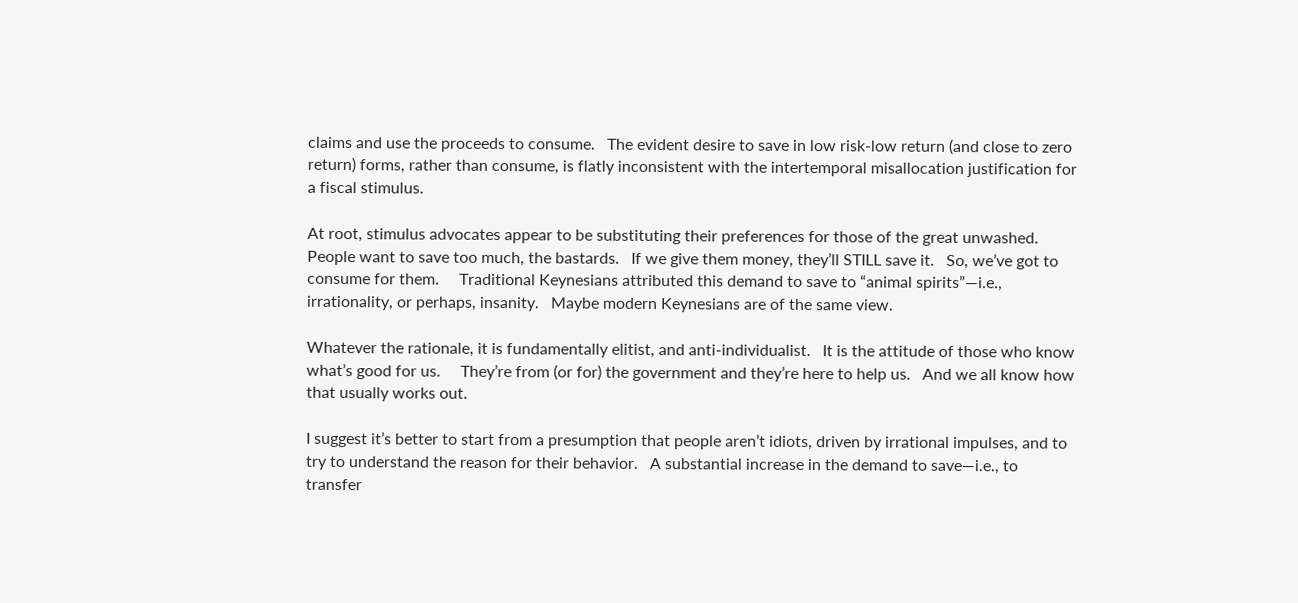claims and use the proceeds to consume.   The evident desire to save in low risk-low return (and close to zero return) forms, rather than consume, is flatly inconsistent with the intertemporal misallocation justification for a fiscal stimulus.

At root, stimulus advocates appear to be substituting their preferences for those of the great unwashed.   People want to save too much, the bastards.   If we give them money, they’ll STILL save it.   So, we’ve got to consume for them.     Traditional Keynesians attributed this demand to save to “animal spirits”—i.e., irrationality, or perhaps, insanity.   Maybe modern Keynesians are of the same view.

Whatever the rationale, it is fundamentally elitist, and anti-individualist.   It is the attitude of those who know what’s good for us.     They’re from (or for) the government and they’re here to help us.   And we all know how that usually works out.

I suggest it’s better to start from a presumption that people aren’t idiots, driven by irrational impulses, and to try to understand the reason for their behavior.   A substantial increase in the demand to save—i.e., to transfer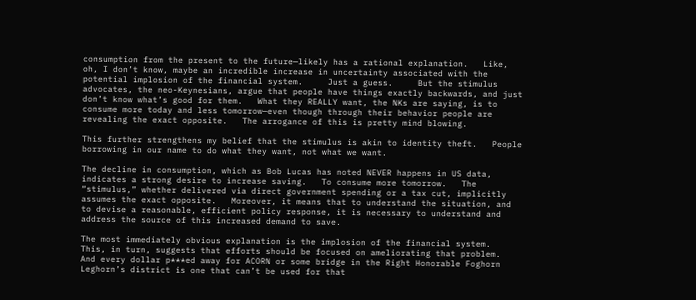consumption from the present to the future—likely has a rational explanation.   Like, oh, I don’t know, maybe an incredible increase in uncertainty associated with the potential implosion of the financial system.     Just a guess.     But the stimulus advocates, the neo-Keynesians, argue that people have things exactly backwards, and just don’t know what’s good for them.   What they REALLY want, the NKs are saying, is to consume more today and less tomorrow—even though through their behavior people are revealing the exact opposite.   The arrogance of this is pretty mind blowing.

This further strengthens my belief that the stimulus is akin to identity theft.   People borrowing in our name to do what they want, not what we want.

The decline in consumption, which as Bob Lucas has noted NEVER happens in US data, indicates a strong desire to increase saving.   To consume more tomorrow.   The “stimulus,” whether delivered via direct government spending or a tax cut, implicitly assumes the exact opposite.   Moreover, it means that to understand the situation, and to devise a reasonable, efficient policy response, it is necessary to understand and address the source of this increased demand to save.

The most immediately obvious explanation is the implosion of the financial system.   This, in turn, suggests that efforts should be focused on ameliorating that problem.   And every dollar p***ed away for ACORN or some bridge in the Right Honorable Foghorn Leghorn’s district is one that can’t be used for that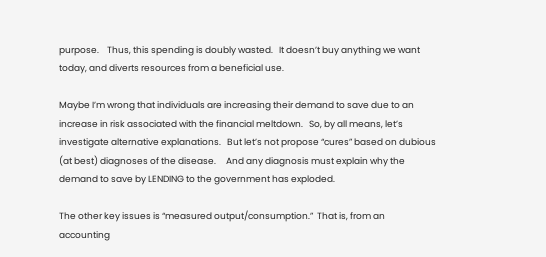purpose.    Thus, this spending is doubly wasted.   It doesn’t buy anything we want today, and diverts resources from a beneficial use.

Maybe I’m wrong that individuals are increasing their demand to save due to an increase in risk associated with the financial meltdown.   So, by all means, let’s investigate alternative explanations.   But let’s not propose “cures” based on dubious (at best) diagnoses of the disease.     And any diagnosis must explain why the demand to save by LENDING to the government has exploded.

The other key issues is “measured output/consumption.”  That is, from an accounting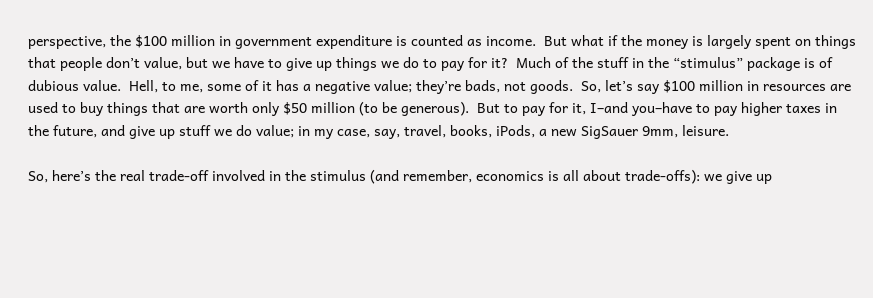perspective, the $100 million in government expenditure is counted as income.  But what if the money is largely spent on things that people don’t value, but we have to give up things we do to pay for it?  Much of the stuff in the “stimulus” package is of dubious value.  Hell, to me, some of it has a negative value; they’re bads, not goods.  So, let’s say $100 million in resources are used to buy things that are worth only $50 million (to be generous).  But to pay for it, I–and you–have to pay higher taxes in the future, and give up stuff we do value; in my case, say, travel, books, iPods, a new SigSauer 9mm, leisure.

So, here’s the real trade-off involved in the stimulus (and remember, economics is all about trade-offs): we give up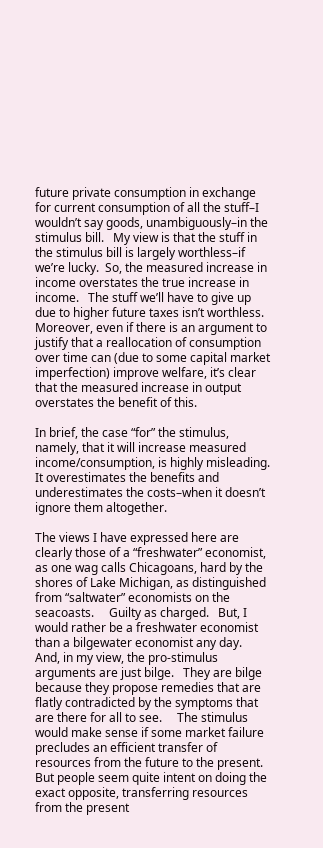future private consumption in exchange for current consumption of all the stuff–I wouldn’t say goods, unambiguously–in the stimulus bill.   My view is that the stuff in the stimulus bill is largely worthless–if we’re lucky.  So, the measured increase in income overstates the true increase in income.   The stuff we’ll have to give up due to higher future taxes isn’t worthless.  Moreover, even if there is an argument to justify that a reallocation of consumption over time can (due to some capital market imperfection) improve welfare, it’s clear that the measured increase in output overstates the benefit of this.

In brief, the case “for” the stimulus, namely, that it will increase measured income/consumption, is highly misleading.  It overestimates the benefits and underestimates the costs–when it doesn’t ignore them altogether.

The views I have expressed here are clearly those of a “freshwater” economist, as one wag calls Chicagoans, hard by the shores of Lake Michigan, as distinguished from “saltwater” economists on the seacoasts.     Guilty as charged.   But, I would rather be a freshwater economist than a bilgewater economist any day.   And, in my view, the pro-stimulus arguments are just bilge.   They are bilge because they propose remedies that are flatly contradicted by the symptoms that are there for all to see.     The stimulus would make sense if some market failure precludes an efficient transfer of resources from the future to the present.   But people seem quite intent on doing the exact opposite, transferring resources from the present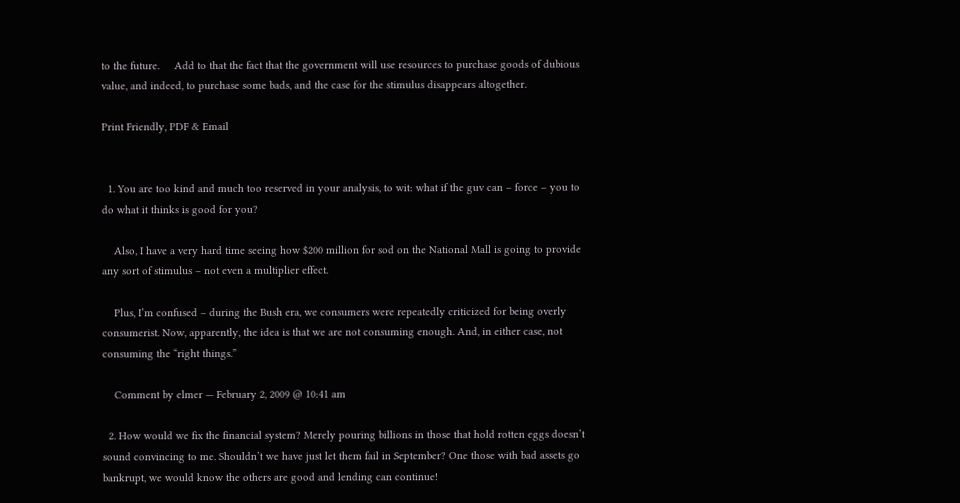to the future.     Add to that the fact that the government will use resources to purchase goods of dubious value, and indeed, to purchase some bads, and the case for the stimulus disappears altogether.

Print Friendly, PDF & Email


  1. You are too kind and much too reserved in your analysis, to wit: what if the guv can – force – you to do what it thinks is good for you?

    Also, I have a very hard time seeing how $200 million for sod on the National Mall is going to provide any sort of stimulus – not even a multiplier effect.

    Plus, I’m confused – during the Bush era, we consumers were repeatedly criticized for being overly consumerist. Now, apparently, the idea is that we are not consuming enough. And, in either case, not consuming the “right things.”

    Comment by elmer — February 2, 2009 @ 10:41 am

  2. How would we fix the financial system? Merely pouring billions in those that hold rotten eggs doesn’t sound convincing to me. Shouldn’t we have just let them fail in September? One those with bad assets go bankrupt, we would know the others are good and lending can continue!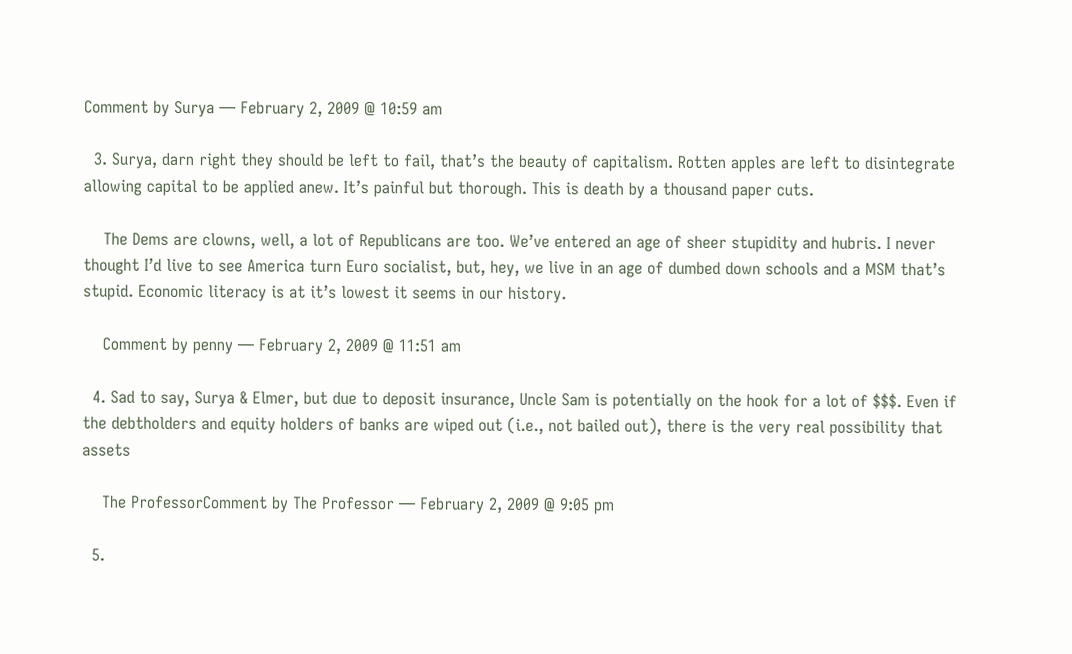Comment by Surya — February 2, 2009 @ 10:59 am

  3. Surya, darn right they should be left to fail, that’s the beauty of capitalism. Rotten apples are left to disintegrate allowing capital to be applied anew. It’s painful but thorough. This is death by a thousand paper cuts.

    The Dems are clowns, well, a lot of Republicans are too. We’ve entered an age of sheer stupidity and hubris. I never thought I’d live to see America turn Euro socialist, but, hey, we live in an age of dumbed down schools and a MSM that’s stupid. Economic literacy is at it’s lowest it seems in our history.

    Comment by penny — February 2, 2009 @ 11:51 am

  4. Sad to say, Surya & Elmer, but due to deposit insurance, Uncle Sam is potentially on the hook for a lot of $$$. Even if the debtholders and equity holders of banks are wiped out (i.e., not bailed out), there is the very real possibility that assets

    The ProfessorComment by The Professor — February 2, 2009 @ 9:05 pm

  5.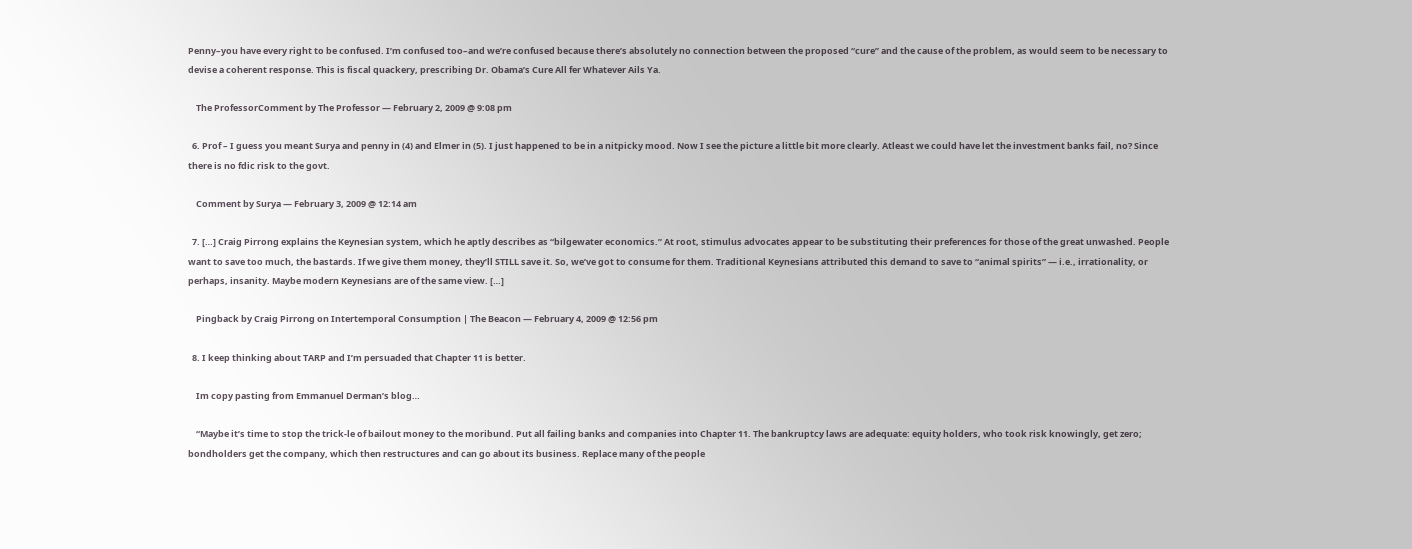Penny–you have every right to be confused. I’m confused too–and we’re confused because there’s absolutely no connection between the proposed “cure” and the cause of the problem, as would seem to be necessary to devise a coherent response. This is fiscal quackery, prescribing Dr. Obama’s Cure All fer Whatever Ails Ya.

    The ProfessorComment by The Professor — February 2, 2009 @ 9:08 pm

  6. Prof – I guess you meant Surya and penny in (4) and Elmer in (5). I just happened to be in a nitpicky mood. Now I see the picture a little bit more clearly. Atleast we could have let the investment banks fail, no? Since there is no fdic risk to the govt.

    Comment by Surya — February 3, 2009 @ 12:14 am

  7. […] Craig Pirrong explains the Keynesian system, which he aptly describes as “bilgewater economics.” At root, stimulus advocates appear to be substituting their preferences for those of the great unwashed. People want to save too much, the bastards. If we give them money, they’ll STILL save it. So, we’ve got to consume for them. Traditional Keynesians attributed this demand to save to “animal spirits” — i.e., irrationality, or perhaps, insanity. Maybe modern Keynesians are of the same view. […]

    Pingback by Craig Pirrong on Intertemporal Consumption | The Beacon — February 4, 2009 @ 12:56 pm

  8. I keep thinking about TARP and I’m persuaded that Chapter 11 is better.

    Im copy pasting from Emmanuel Derman’s blog…

    “Maybe it’s time to stop the trick-le of bailout money to the moribund. Put all failing banks and companies into Chapter 11. The bankruptcy laws are adequate: equity holders, who took risk knowingly, get zero; bondholders get the company, which then restructures and can go about its business. Replace many of the people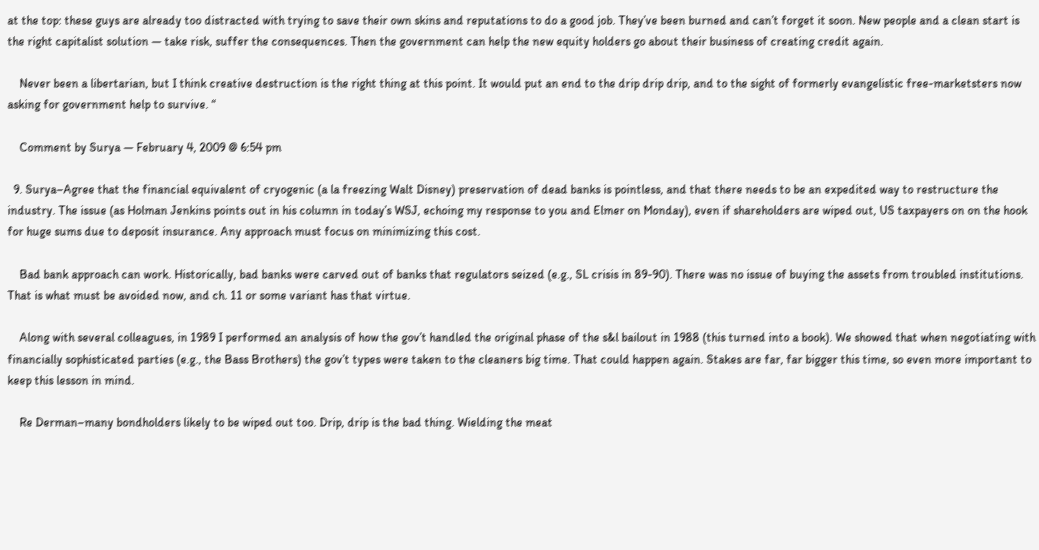at the top: these guys are already too distracted with trying to save their own skins and reputations to do a good job. They’ve been burned and can’t forget it soon. New people and a clean start is the right capitalist solution — take risk, suffer the consequences. Then the government can help the new equity holders go about their business of creating credit again.

    Never been a libertarian, but I think creative destruction is the right thing at this point. It would put an end to the drip drip drip, and to the sight of formerly evangelistic free-marketsters now asking for government help to survive. “

    Comment by Surya — February 4, 2009 @ 6:54 pm

  9. Surya–Agree that the financial equivalent of cryogenic (a la freezing Walt Disney) preservation of dead banks is pointless, and that there needs to be an expedited way to restructure the industry. The issue (as Holman Jenkins points out in his column in today’s WSJ, echoing my response to you and Elmer on Monday), even if shareholders are wiped out, US taxpayers on on the hook for huge sums due to deposit insurance. Any approach must focus on minimizing this cost.

    Bad bank approach can work. Historically, bad banks were carved out of banks that regulators seized (e.g., SL crisis in 89-90). There was no issue of buying the assets from troubled institutions. That is what must be avoided now, and ch. 11 or some variant has that virtue.

    Along with several colleagues, in 1989 I performed an analysis of how the gov’t handled the original phase of the s&l bailout in 1988 (this turned into a book). We showed that when negotiating with financially sophisticated parties (e.g., the Bass Brothers) the gov’t types were taken to the cleaners big time. That could happen again. Stakes are far, far bigger this time, so even more important to keep this lesson in mind.

    Re Derman–many bondholders likely to be wiped out too. Drip, drip is the bad thing. Wielding the meat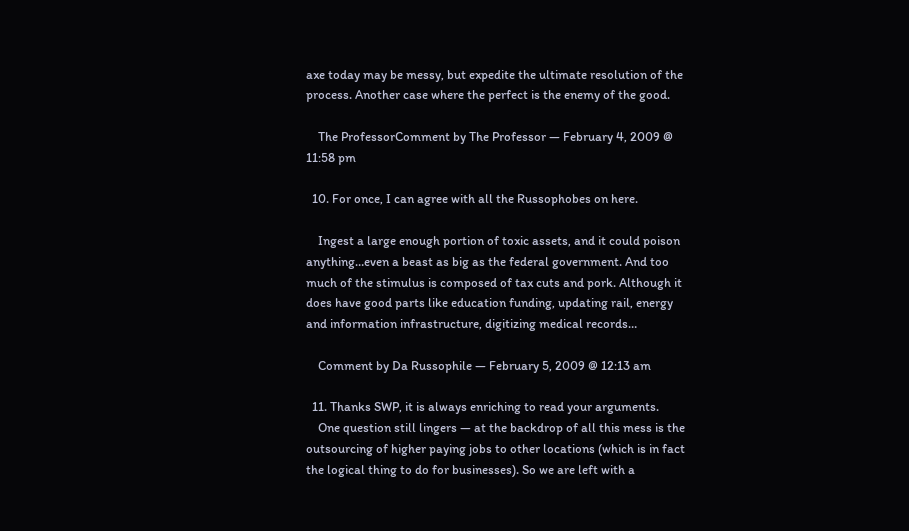axe today may be messy, but expedite the ultimate resolution of the process. Another case where the perfect is the enemy of the good.

    The ProfessorComment by The Professor — February 4, 2009 @ 11:58 pm

  10. For once, I can agree with all the Russophobes on here.

    Ingest a large enough portion of toxic assets, and it could poison anything…even a beast as big as the federal government. And too much of the stimulus is composed of tax cuts and pork. Although it does have good parts like education funding, updating rail, energy and information infrastructure, digitizing medical records…

    Comment by Da Russophile — February 5, 2009 @ 12:13 am

  11. Thanks SWP, it is always enriching to read your arguments.
    One question still lingers — at the backdrop of all this mess is the outsourcing of higher paying jobs to other locations (which is in fact the logical thing to do for businesses). So we are left with a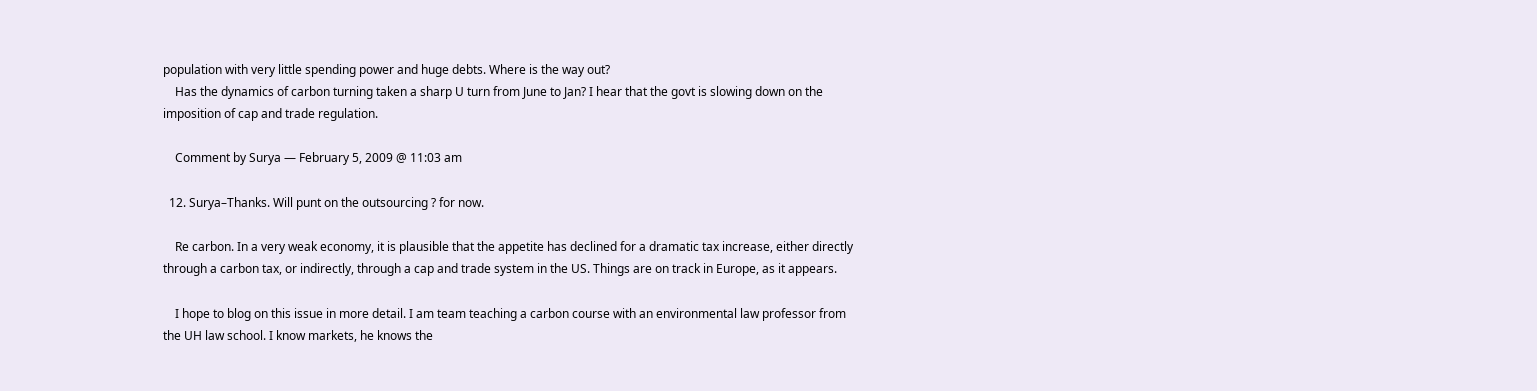population with very little spending power and huge debts. Where is the way out?
    Has the dynamics of carbon turning taken a sharp U turn from June to Jan? I hear that the govt is slowing down on the imposition of cap and trade regulation.

    Comment by Surya — February 5, 2009 @ 11:03 am

  12. Surya–Thanks. Will punt on the outsourcing ? for now.

    Re carbon. In a very weak economy, it is plausible that the appetite has declined for a dramatic tax increase, either directly through a carbon tax, or indirectly, through a cap and trade system in the US. Things are on track in Europe, as it appears.

    I hope to blog on this issue in more detail. I am team teaching a carbon course with an environmental law professor from the UH law school. I know markets, he knows the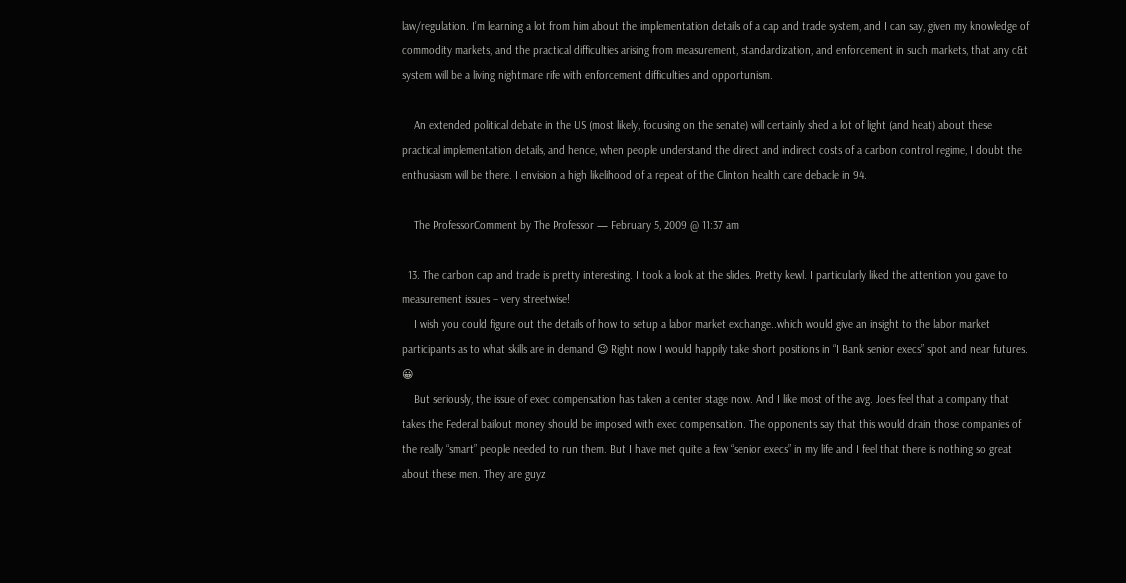law/regulation. I’m learning a lot from him about the implementation details of a cap and trade system, and I can say, given my knowledge of commodity markets, and the practical difficulties arising from measurement, standardization, and enforcement in such markets, that any c&t system will be a living nightmare rife with enforcement difficulties and opportunism.

    An extended political debate in the US (most likely, focusing on the senate) will certainly shed a lot of light (and heat) about these practical implementation details, and hence, when people understand the direct and indirect costs of a carbon control regime, I doubt the enthusiasm will be there. I envision a high likelihood of a repeat of the Clinton health care debacle in 94.

    The ProfessorComment by The Professor — February 5, 2009 @ 11:37 am

  13. The carbon cap and trade is pretty interesting. I took a look at the slides. Pretty kewl. I particularly liked the attention you gave to measurement issues – very streetwise!
    I wish you could figure out the details of how to setup a labor market exchange..which would give an insight to the labor market participants as to what skills are in demand 😉 Right now I would happily take short positions in “I Bank senior execs” spot and near futures. 😀
    But seriously, the issue of exec compensation has taken a center stage now. And I like most of the avg. Joes feel that a company that takes the Federal bailout money should be imposed with exec compensation. The opponents say that this would drain those companies of the really “smart” people needed to run them. But I have met quite a few “senior execs” in my life and I feel that there is nothing so great about these men. They are guyz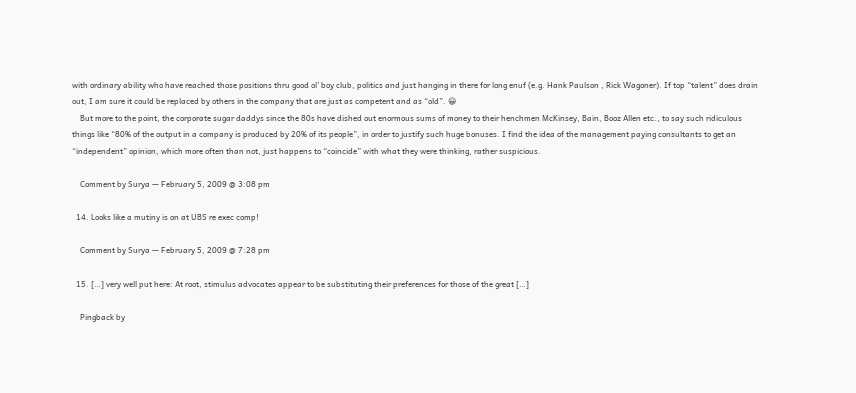with ordinary ability who have reached those positions thru good ol’ boy club, politics and just hanging in there for long enuf (e.g. Hank Paulson , Rick Wagoner). If top “talent” does drain out, I am sure it could be replaced by others in the company that are just as competent and as “old”. 😀
    But more to the point, the corporate sugar daddys since the 80s have dished out enormous sums of money to their henchmen McKinsey, Bain, Booz Allen etc., to say such ridiculous things like “80% of the output in a company is produced by 20% of its people”, in order to justify such huge bonuses. I find the idea of the management paying consultants to get an “independent” opinion, which more often than not, just happens to “coincide” with what they were thinking, rather suspicious.

    Comment by Surya — February 5, 2009 @ 3:08 pm

  14. Looks like a mutiny is on at UBS re exec comp!

    Comment by Surya — February 5, 2009 @ 7:28 pm

  15. […] very well put here: At root, stimulus advocates appear to be substituting their preferences for those of the great […]

    Pingback by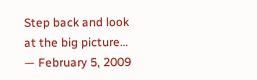Step back and look at the big picture… — February 5, 2009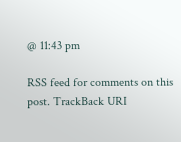@ 11:43 pm

RSS feed for comments on this post. TrackBack URI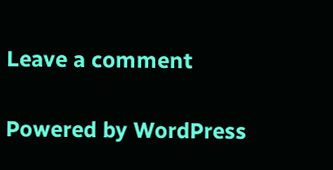Leave a comment

Powered by WordPress